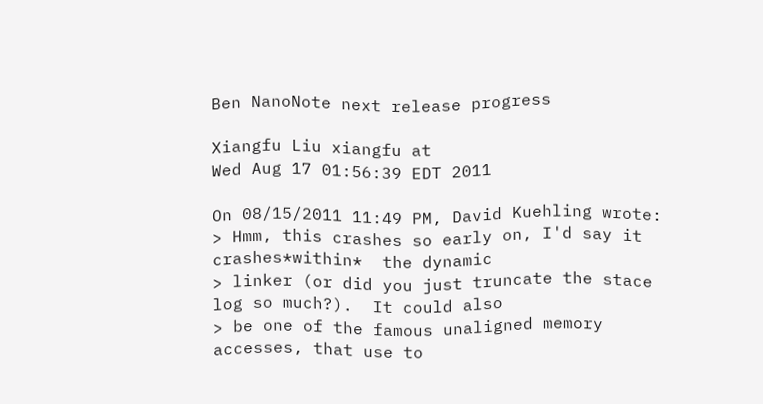Ben NanoNote next release progress

Xiangfu Liu xiangfu at
Wed Aug 17 01:56:39 EDT 2011

On 08/15/2011 11:49 PM, David Kuehling wrote:
> Hmm, this crashes so early on, I'd say it crashes*within*  the dynamic
> linker (or did you just truncate the stace log so much?).  It could also
> be one of the famous unaligned memory accesses, that use to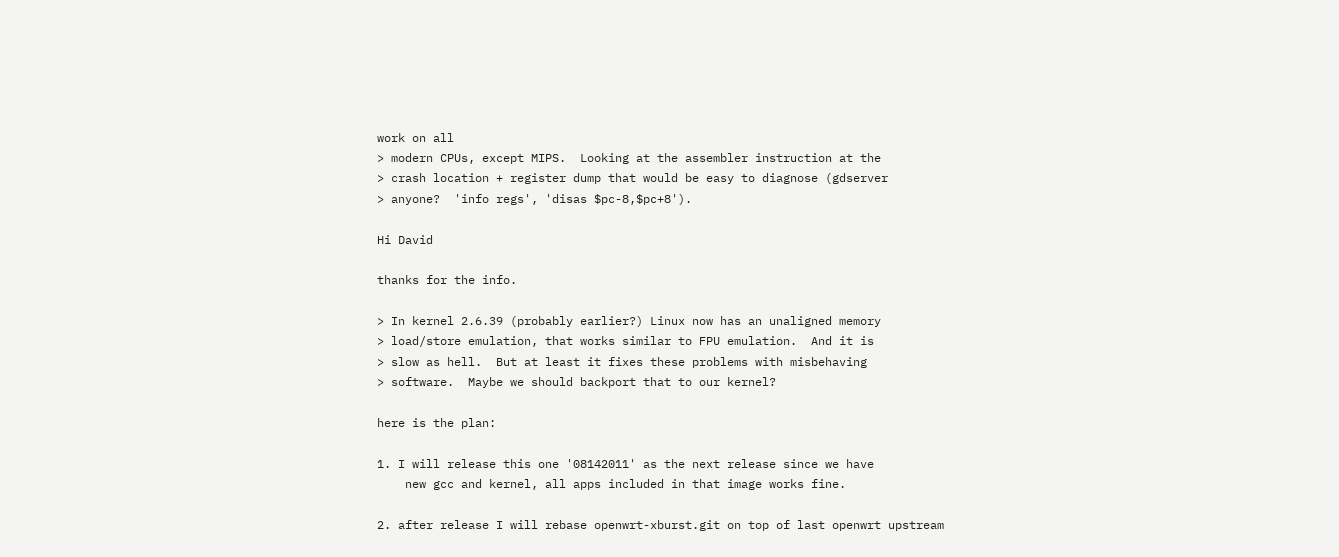work on all
> modern CPUs, except MIPS.  Looking at the assembler instruction at the
> crash location + register dump that would be easy to diagnose (gdserver
> anyone?  'info regs', 'disas $pc-8,$pc+8').

Hi David

thanks for the info.

> In kernel 2.6.39 (probably earlier?) Linux now has an unaligned memory
> load/store emulation, that works similar to FPU emulation.  And it is
> slow as hell.  But at least it fixes these problems with misbehaving
> software.  Maybe we should backport that to our kernel?

here is the plan:

1. I will release this one '08142011' as the next release since we have
    new gcc and kernel, all apps included in that image works fine.

2. after release I will rebase openwrt-xburst.git on top of last openwrt upstream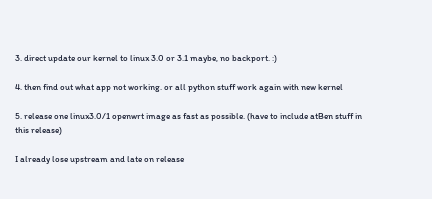3. direct update our kernel to linux 3.0 or 3.1 maybe, no backport. :)

4. then find out what app not working. or all python stuff work again with new kernel

5. release one linux3.0/1 openwrt image as fast as possible. (have to include atBen stuff in this release)

I already lose upstream and late on release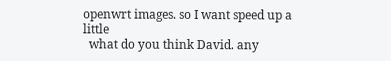openwrt images. so I want speed up a little
  what do you think David. any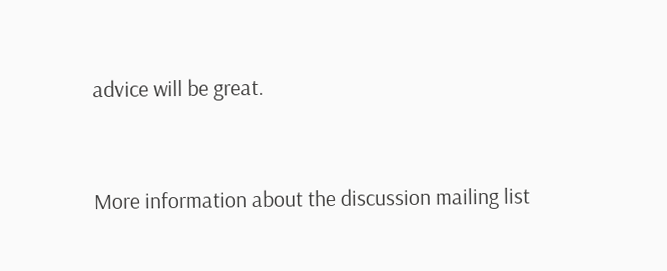advice will be great.


More information about the discussion mailing list